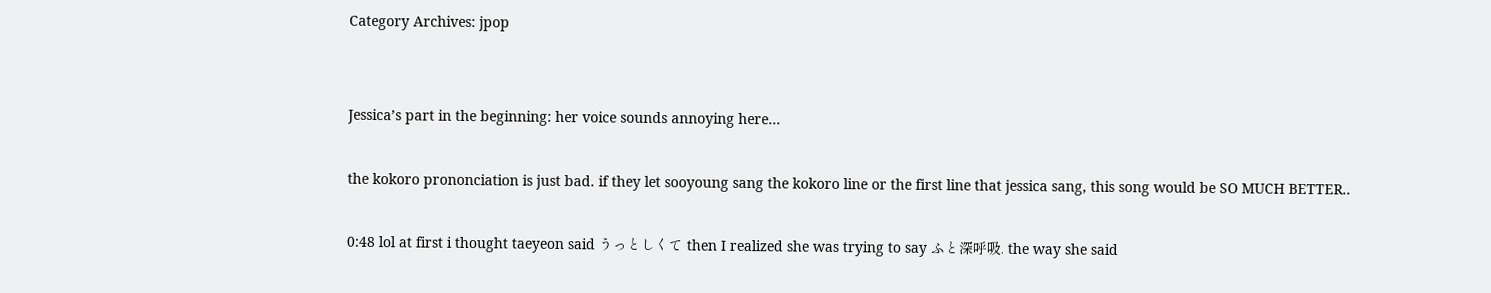Category Archives: jpop


Jessica’s part in the beginning: her voice sounds annoying here…

the kokoro prononciation is just bad. if they let sooyoung sang the kokoro line or the first line that jessica sang, this song would be SO MUCH BETTER..

0:48 lol at first i thought taeyeon said うっとしくて then I realized she was trying to say ふと深呼吸. the way she said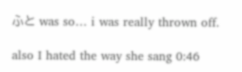ふと was so… i was really thrown off.

also I hated the way she sang 0:46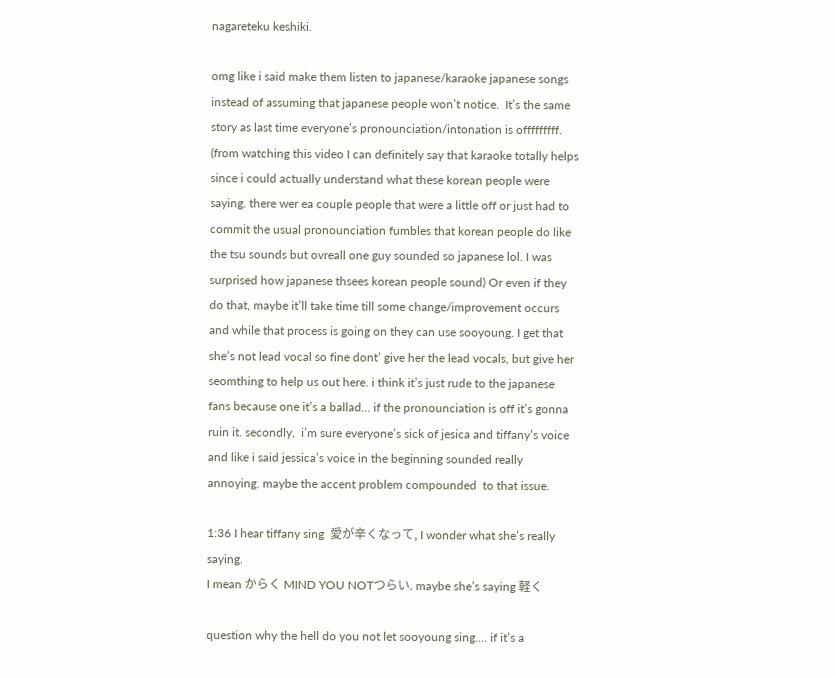nagareteku keshiki.

omg like i said make them listen to japanese/karaoke japanese songs instead of assuming that japanese people won’t notice.  It’s the same story as last time everyone’s pronounciation/intonation is offfffffff. (from watching this video I can definitely say that karaoke totally helps since i could actually understand what these korean people were saying. there wer ea couple people that were a little off or just had to commit the usual pronounciation fumbles that korean people do like the tsu sounds but ovreall one guy sounded so japanese lol. I was surprised how japanese thsees korean people sound) Or even if they do that, maybe it’ll take time till some change/improvement occurs and while that process is going on they can use sooyoung. I get that she’s not lead vocal so fine dont’ give her the lead vocals, but give her seomthing to help us out here. i think it’s just rude to the japanese fans because one it’s a ballad… if the pronounciation is off it’s gonna ruin it. secondly,  i’m sure everyone’s sick of jesica and tiffany’s voice and like i said jessica’s voice in the beginning sounded really annoying. maybe the accent problem compounded  to that issue.

1:36 I hear tiffany sing  愛が辛くなって, I wonder what she’s really saying.
I mean からく MIND YOU NOTつらい. maybe she’s saying 軽く

question why the hell do you not let sooyoung sing.… if it’s a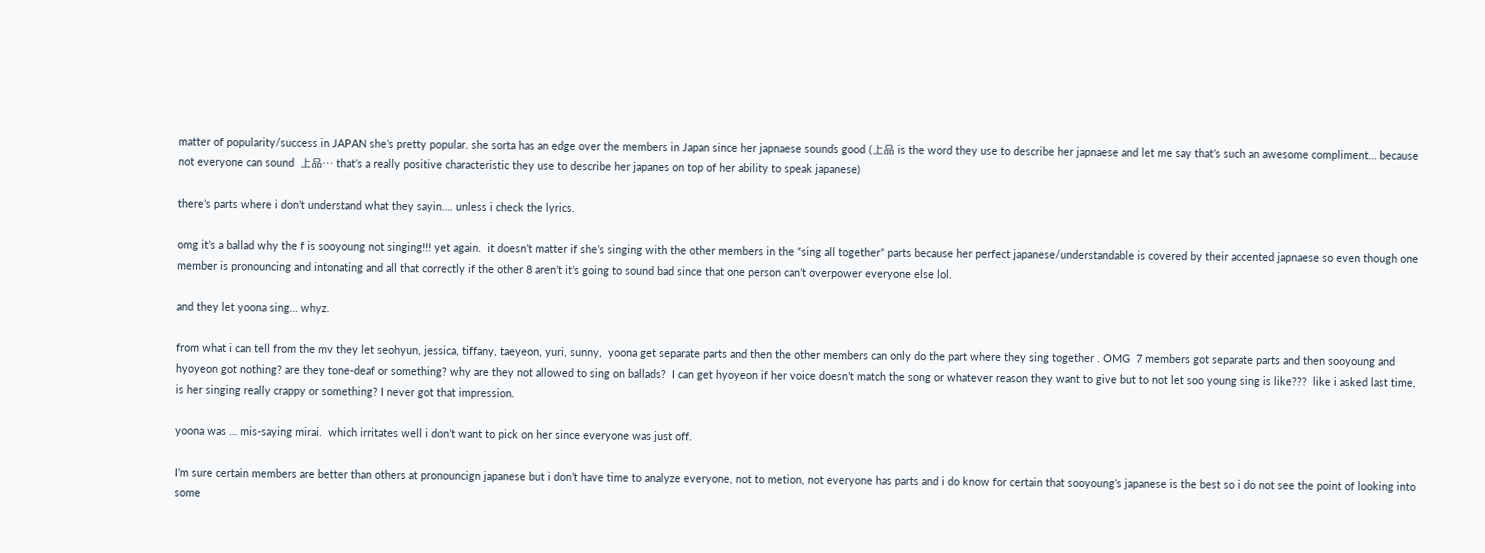matter of popularity/success in JAPAN she’s pretty popular. she sorta has an edge over the members in Japan since her japnaese sounds good (上品 is the word they use to describe her japnaese and let me say that’s such an awesome compliment… because not everyone can sound  上品… that’s a really positive characteristic they use to describe her japanes on top of her ability to speak japanese)

there’s parts where i don’t understand what they sayin…. unless i check the lyrics.

omg it’s a ballad why the f is sooyoung not singing!!! yet again.  it doesn’t matter if she’s singing with the other members in the “sing all together” parts because her perfect japanese/understandable is covered by their accented japnaese so even though one member is pronouncing and intonating and all that correctly if the other 8 aren’t it’s going to sound bad since that one person can’t overpower everyone else lol.

and they let yoona sing… whyz.

from what i can tell from the mv they let seohyun, jessica, tiffany, taeyeon, yuri, sunny,  yoona get separate parts and then the other members can only do the part where they sing together . OMG  7 members got separate parts and then sooyoung and hyoyeon got nothing? are they tone-deaf or something? why are they not allowed to sing on ballads?  I can get hyoyeon if her voice doesn’t match the song or whatever reason they want to give but to not let soo young sing is like???  like i asked last time, is her singing really crappy or something? I never got that impression.

yoona was … mis-saying mirai.  which irritates well i don’t want to pick on her since everyone was just off.

I’m sure certain members are better than others at pronouncign japanese but i don’t have time to analyze everyone, not to metion, not everyone has parts and i do know for certain that sooyoung’s japanese is the best so i do not see the point of looking into some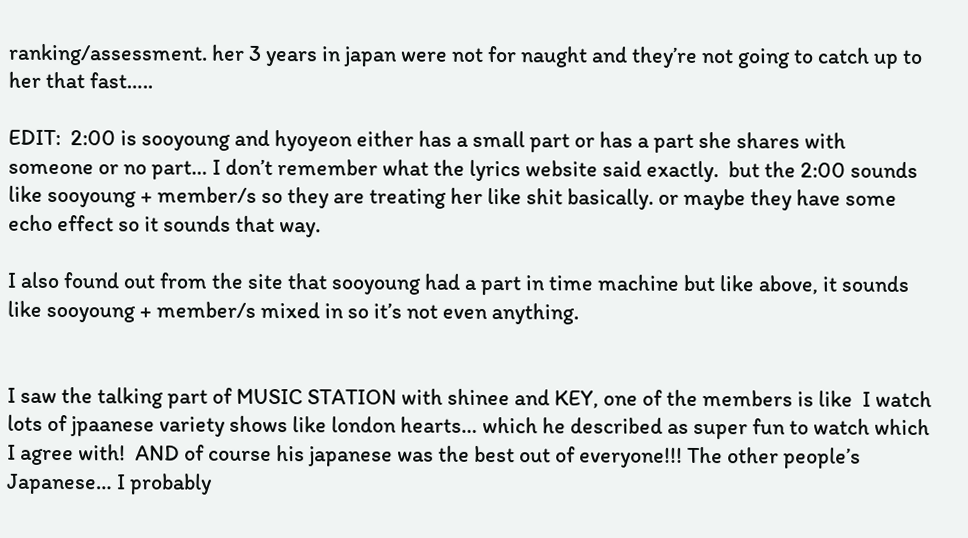ranking/assessment. her 3 years in japan were not for naught and they’re not going to catch up to her that fast…..

EDIT:  2:00 is sooyoung and hyoyeon either has a small part or has a part she shares with someone or no part… I don’t remember what the lyrics website said exactly.  but the 2:00 sounds like sooyoung + member/s so they are treating her like shit basically. or maybe they have some echo effect so it sounds that way.

I also found out from the site that sooyoung had a part in time machine but like above, it sounds like sooyoung + member/s mixed in so it’s not even anything.


I saw the talking part of MUSIC STATION with shinee and KEY, one of the members is like  I watch lots of jpaanese variety shows like london hearts… which he described as super fun to watch which I agree with!  AND of course his japanese was the best out of everyone!!! The other people’s Japanese… I probably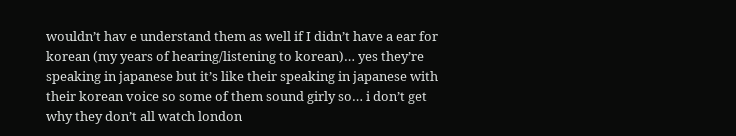wouldn’t hav e understand them as well if I didn’t have a ear for korean (my years of hearing/listening to korean)… yes they’re speaking in japanese but it’s like their speaking in japanese with their korean voice so some of them sound girly so… i don’t get why they don’t all watch london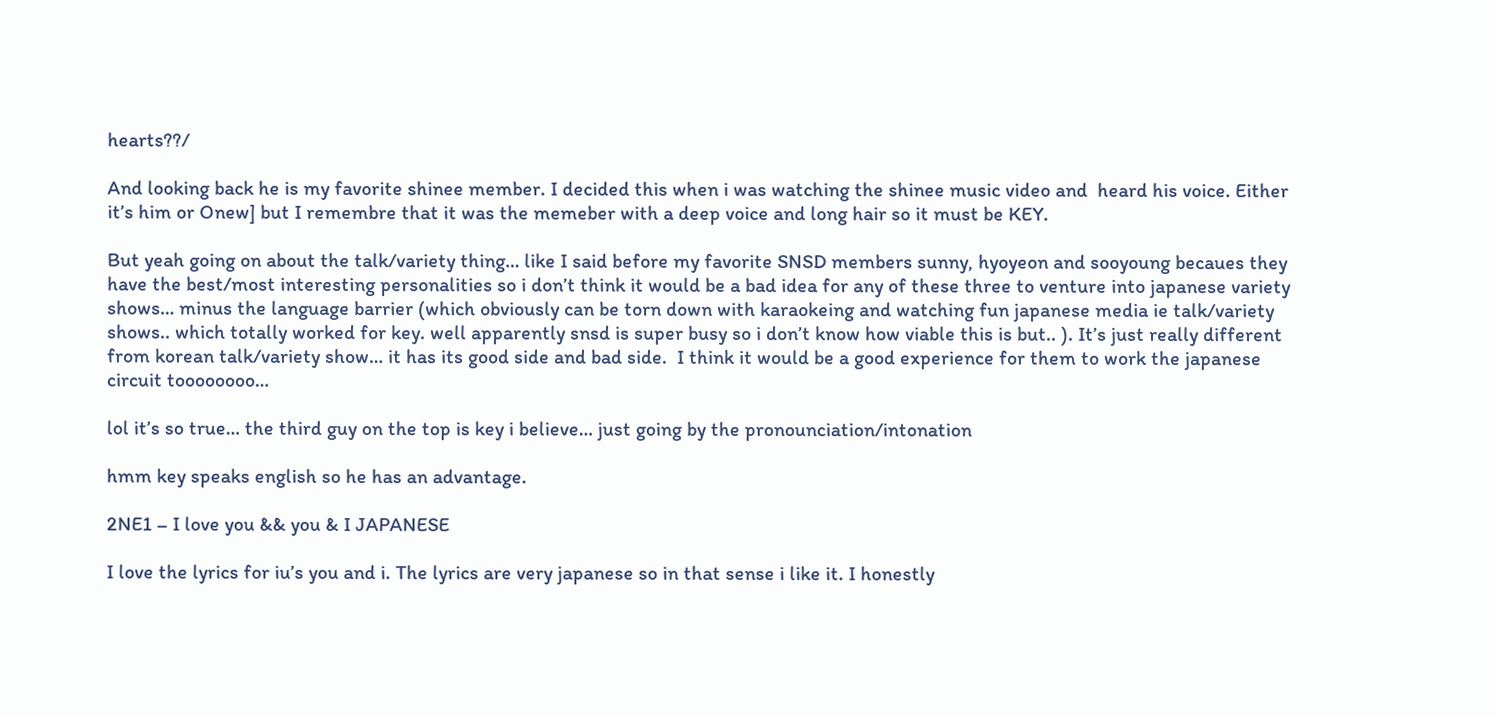hearts??/

And looking back he is my favorite shinee member. I decided this when i was watching the shinee music video and  heard his voice. Either it’s him or Onew] but I remembre that it was the memeber with a deep voice and long hair so it must be KEY.

But yeah going on about the talk/variety thing… like I said before my favorite SNSD members sunny, hyoyeon and sooyoung becaues they have the best/most interesting personalities so i don’t think it would be a bad idea for any of these three to venture into japanese variety shows… minus the language barrier (which obviously can be torn down with karaokeing and watching fun japanese media ie talk/variety shows.. which totally worked for key. well apparently snsd is super busy so i don’t know how viable this is but.. ). It’s just really different from korean talk/variety show… it has its good side and bad side.  I think it would be a good experience for them to work the japanese circuit toooooooo…

lol it’s so true… the third guy on the top is key i believe… just going by the pronounciation/intonation

hmm key speaks english so he has an advantage.

2NE1 – I love you && you & I JAPANESE

I love the lyrics for iu’s you and i. The lyrics are very japanese so in that sense i like it. I honestly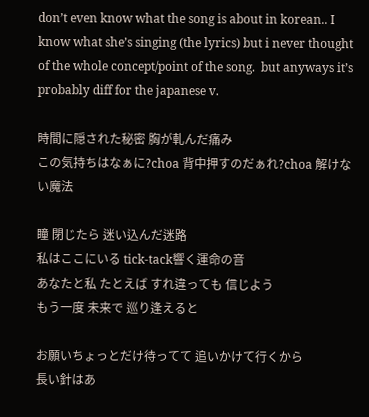don’t even know what the song is about in korean.. I know what she’s singing (the lyrics) but i never thought of the whole concept/point of the song.  but anyways it’s probably diff for the japanese v.

時間に隠された秘密 胸が軋んだ痛み
この気持ちはなぁに?choa 背中押すのだぁれ?choa 解けない魔法

瞳 閉じたら 迷い込んだ迷路
私はここにいる tick-tack響く運命の音
あなたと私 たとえば すれ違っても 信じよう
もう一度 未来で 巡り逢えると

お願いちょっとだけ待ってて 追いかけて行くから
長い針はあ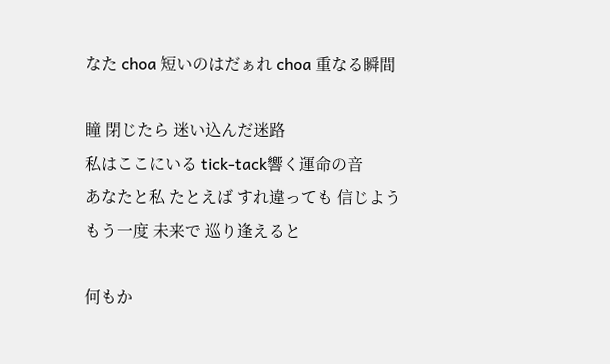なた choa 短いのはだぁれ choa 重なる瞬間

瞳 閉じたら 迷い込んだ迷路
私はここにいる tick-tack響く運命の音
あなたと私 たとえば すれ違っても 信じよう
もう一度 未来で 巡り逢えると

何もか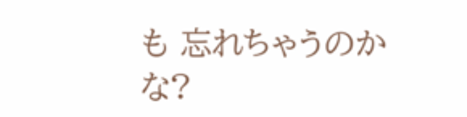も 忘れちゃうのかな?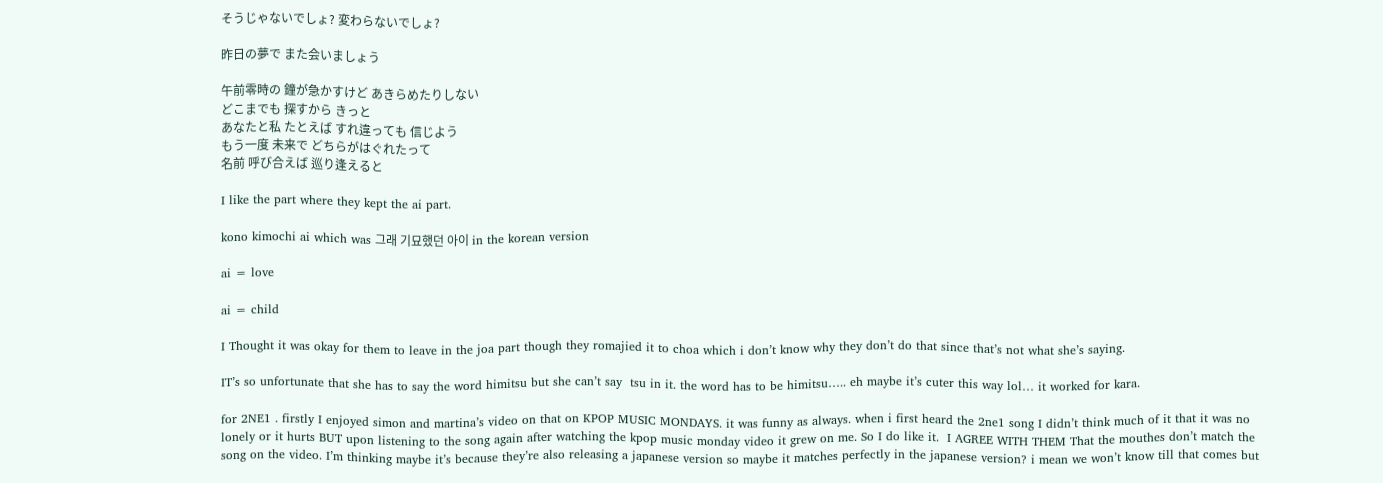そうじゃないでしょ? 変わらないでしょ?

昨日の夢で また会いましょう

午前零時の 鐘が急かすけど あきらめたりしない
どこまでも 探すから きっと
あなたと私 たとえば すれ違っても 信じよう
もう一度 未来で どちらがはぐれたって
名前 呼び合えば 巡り逢えると

I like the part where they kept the ai part.

kono kimochi ai which was 그래 기묘했던 아이 in the korean version

ai = love

ai = child

I Thought it was okay for them to leave in the joa part though they romajied it to choa which i don’t know why they don’t do that since that’s not what she’s saying.

IT’s so unfortunate that she has to say the word himitsu but she can’t say  tsu in it. the word has to be himitsu….. eh maybe it’s cuter this way lol… it worked for kara.

for 2NE1 . firstly I enjoyed simon and martina’s video on that on KPOP MUSIC MONDAYS. it was funny as always. when i first heard the 2ne1 song I didn’t think much of it that it was no lonely or it hurts BUT upon listening to the song again after watching the kpop music monday video it grew on me. So I do like it.  I AGREE WITH THEM That the mouthes don’t match the song on the video. I’m thinking maybe it’s because they’re also releasing a japanese version so maybe it matches perfectly in the japanese version? i mean we won’t know till that comes but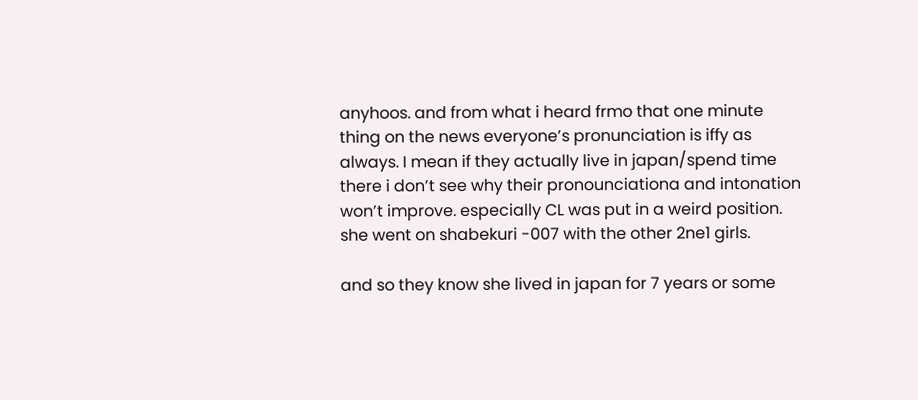anyhoos. and from what i heard frmo that one minute thing on the news everyone’s pronunciation is iffy as always. I mean if they actually live in japan/spend time there i don’t see why their pronounciationa and intonation won’t improve. especially CL was put in a weird position. she went on shabekuri -007 with the other 2ne1 girls.

and so they know she lived in japan for 7 years or some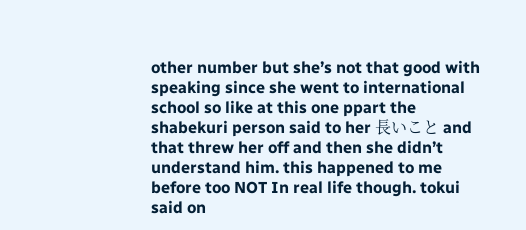other number but she’s not that good with speaking since she went to international school so like at this one ppart the shabekuri person said to her 長いこと and that threw her off and then she didn’t understand him. this happened to me before too NOT In real life though. tokui said on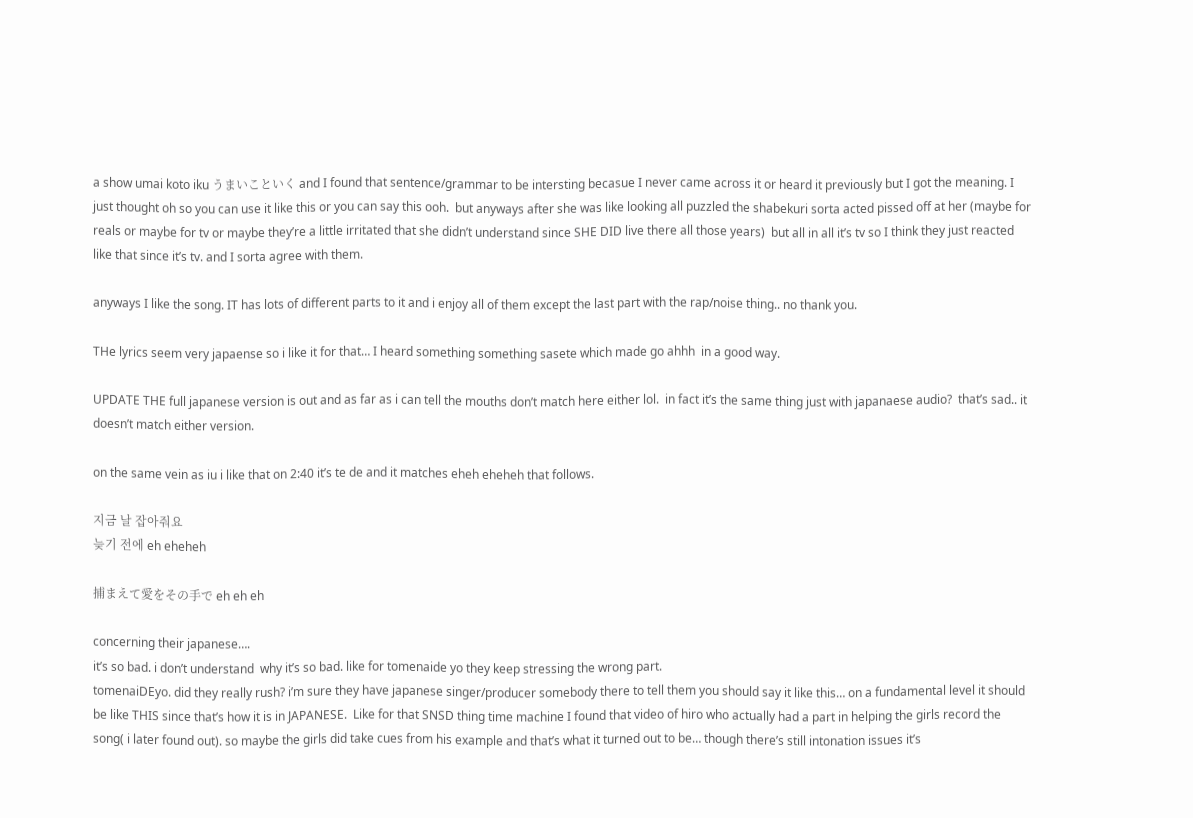a show umai koto iku うまいこといく and I found that sentence/grammar to be intersting becasue I never came across it or heard it previously but I got the meaning. I just thought oh so you can use it like this or you can say this ooh.  but anyways after she was like looking all puzzled the shabekuri sorta acted pissed off at her (maybe for reals or maybe for tv or maybe they’re a little irritated that she didn’t understand since SHE DID live there all those years)  but all in all it’s tv so I think they just reacted like that since it’s tv. and I sorta agree with them.

anyways I like the song. IT has lots of different parts to it and i enjoy all of them except the last part with the rap/noise thing.. no thank you.

THe lyrics seem very japaense so i like it for that… I heard something something sasete which made go ahhh  in a good way.

UPDATE THE full japanese version is out and as far as i can tell the mouths don’t match here either lol.  in fact it’s the same thing just with japanaese audio?  that’s sad.. it doesn’t match either version.

on the same vein as iu i like that on 2:40 it’s te de and it matches eheh eheheh that follows.

지금 날 잡아줘요
늦기 전에 eh eheheh

捕まえて愛をその手で eh eh eh

concerning their japanese….
it’s so bad. i don’t understand  why it’s so bad. like for tomenaide yo they keep stressing the wrong part.
tomenaiDEyo. did they really rush? i’m sure they have japanese singer/producer somebody there to tell them you should say it like this… on a fundamental level it should be like THIS since that’s how it is in JAPANESE.  Like for that SNSD thing time machine I found that video of hiro who actually had a part in helping the girls record the song( i later found out). so maybe the girls did take cues from his example and that’s what it turned out to be… though there’s still intonation issues it’s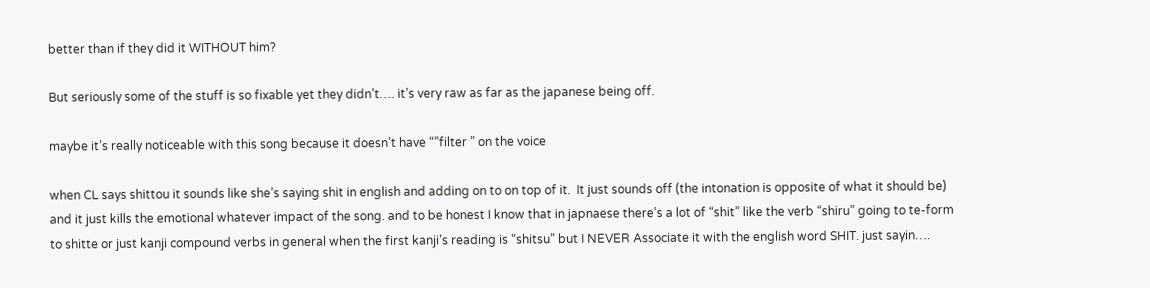better than if they did it WITHOUT him?

But seriously some of the stuff is so fixable yet they didn’t…. it’s very raw as far as the japanese being off.

maybe it’s really noticeable with this song because it doesn’t have “”filter ” on the voice

when CL says shittou it sounds like she’s saying shit in english and adding on to on top of it.  It just sounds off (the intonation is opposite of what it should be) and it just kills the emotional whatever impact of the song. and to be honest I know that in japnaese there’s a lot of “shit” like the verb “shiru” going to te-form to shitte or just kanji compound verbs in general when the first kanji’s reading is “shitsu” but I NEVER Associate it with the english word SHIT. just sayin….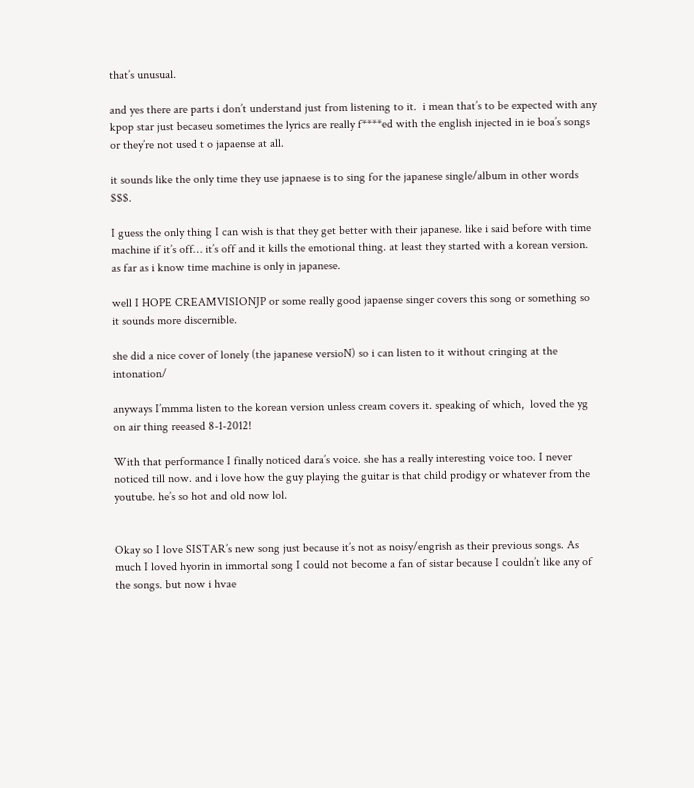that’s unusual.

and yes there are parts i don’t understand just from listening to it.  i mean that’s to be expected with any kpop star just becaseu sometimes the lyrics are really f****ed with the english injected in ie boa’s songs or they’re not used t o japaense at all.

it sounds like the only time they use japnaese is to sing for the japanese single/album in other words $$$.

I guess the only thing I can wish is that they get better with their japanese. like i said before with time machine if it’s off… it’s off and it kills the emotional thing. at least they started with a korean version. as far as i know time machine is only in japanese.

well I HOPE CREAMVISIONJP or some really good japaense singer covers this song or something so it sounds more discernible.

she did a nice cover of lonely (the japanese versioN) so i can listen to it without cringing at the intonation/

anyways I’mmma listen to the korean version unless cream covers it. speaking of which,  loved the yg on air thing reeased 8-1-2012!

With that performance I finally noticed dara’s voice. she has a really interesting voice too. I never noticed till now. and i love how the guy playing the guitar is that child prodigy or whatever from the youtube. he’s so hot and old now lol.


Okay so I love SISTAR’s new song just because it’s not as noisy/engrish as their previous songs. As much I loved hyorin in immortal song I could not become a fan of sistar because I couldn’t like any of the songs. but now i hvae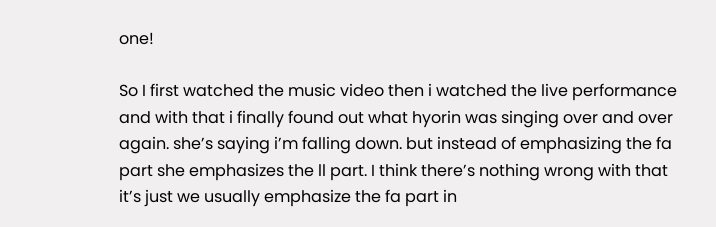one!

So I first watched the music video then i watched the live performance and with that i finally found out what hyorin was singing over and over again. she’s saying i’m falling down. but instead of emphasizing the fa part she emphasizes the ll part. I think there’s nothing wrong with that it’s just we usually emphasize the fa part in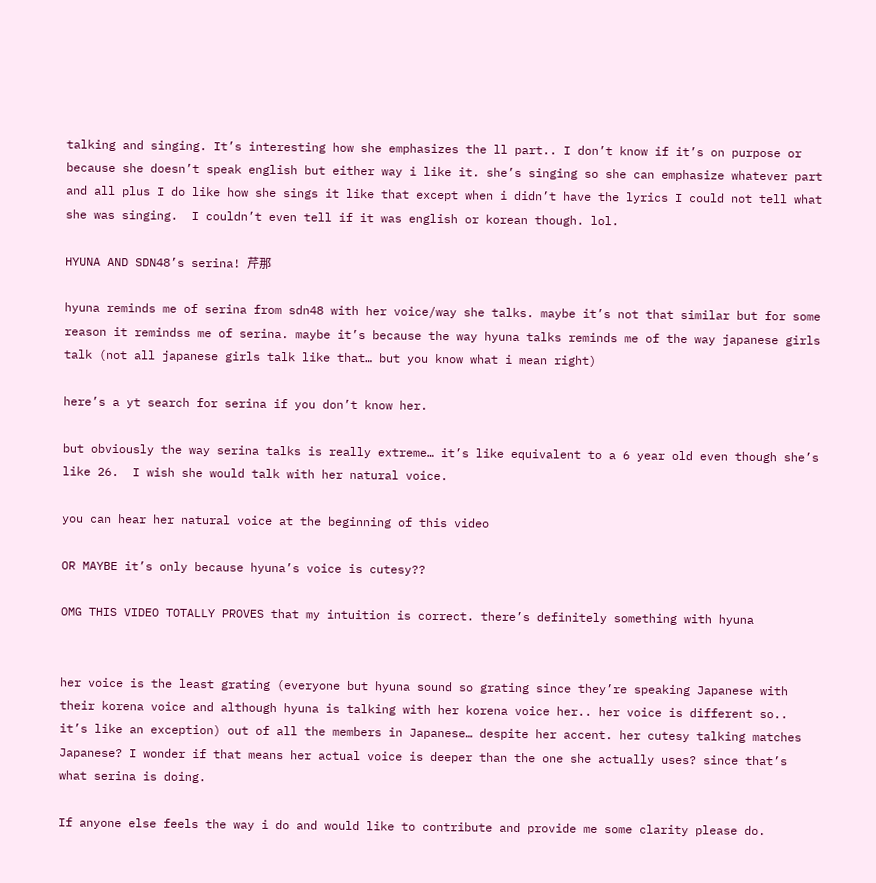talking and singing. It’s interesting how she emphasizes the ll part.. I don’t know if it’s on purpose or because she doesn’t speak english but either way i like it. she’s singing so she can emphasize whatever part and all plus I do like how she sings it like that except when i didn’t have the lyrics I could not tell what she was singing.  I couldn’t even tell if it was english or korean though. lol.

HYUNA AND SDN48’s serina! 芹那

hyuna reminds me of serina from sdn48 with her voice/way she talks. maybe it’s not that similar but for some reason it remindss me of serina. maybe it’s because the way hyuna talks reminds me of the way japanese girls talk (not all japanese girls talk like that… but you know what i mean right)

here’s a yt search for serina if you don’t know her.

but obviously the way serina talks is really extreme… it’s like equivalent to a 6 year old even though she’s like 26.  I wish she would talk with her natural voice.

you can hear her natural voice at the beginning of this video

OR MAYBE it’s only because hyuna’s voice is cutesy??

OMG THIS VIDEO TOTALLY PROVES that my intuition is correct. there’s definitely something with hyuna


her voice is the least grating (everyone but hyuna sound so grating since they’re speaking Japanese with their korena voice and although hyuna is talking with her korena voice her.. her voice is different so.. it’s like an exception) out of all the members in Japanese… despite her accent. her cutesy talking matches Japanese? I wonder if that means her actual voice is deeper than the one she actually uses? since that’s what serina is doing.

If anyone else feels the way i do and would like to contribute and provide me some clarity please do.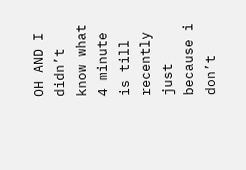OH AND I didn’t know what 4 minute is till recently just because i don’t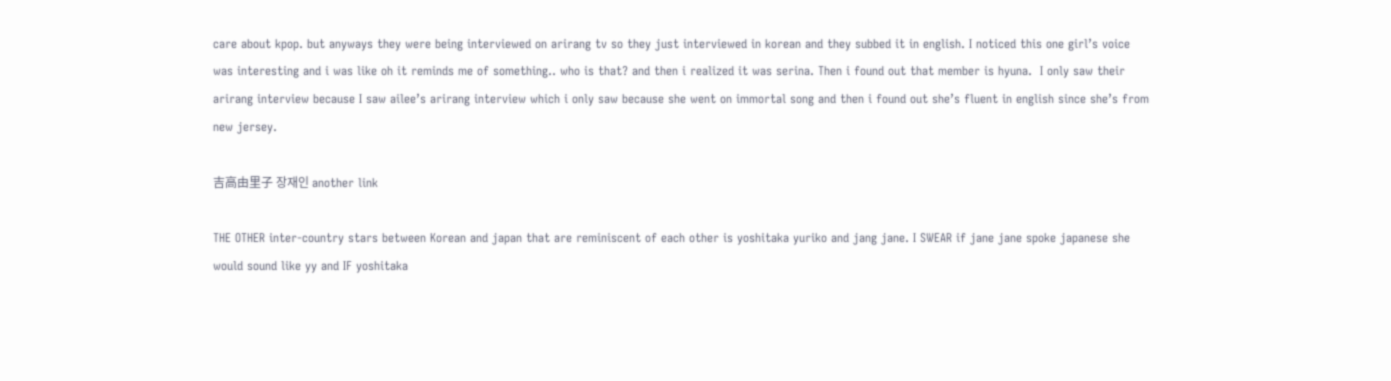care about kpop. but anyways they were being interviewed on arirang tv so they just interviewed in korean and they subbed it in english. I noticed this one girl’s voice was interesting and i was like oh it reminds me of something.. who is that? and then i realized it was serina. Then i found out that member is hyuna.  I only saw their arirang interview because I saw ailee’s arirang interview which i only saw because she went on immortal song and then i found out she’s fluent in english since she’s from new jersey.

吉高由里子 장재인 another link

THE OTHER inter-country stars between Korean and japan that are reminiscent of each other is yoshitaka yuriko and jang jane. I SWEAR if jane jane spoke japanese she would sound like yy and IF yoshitaka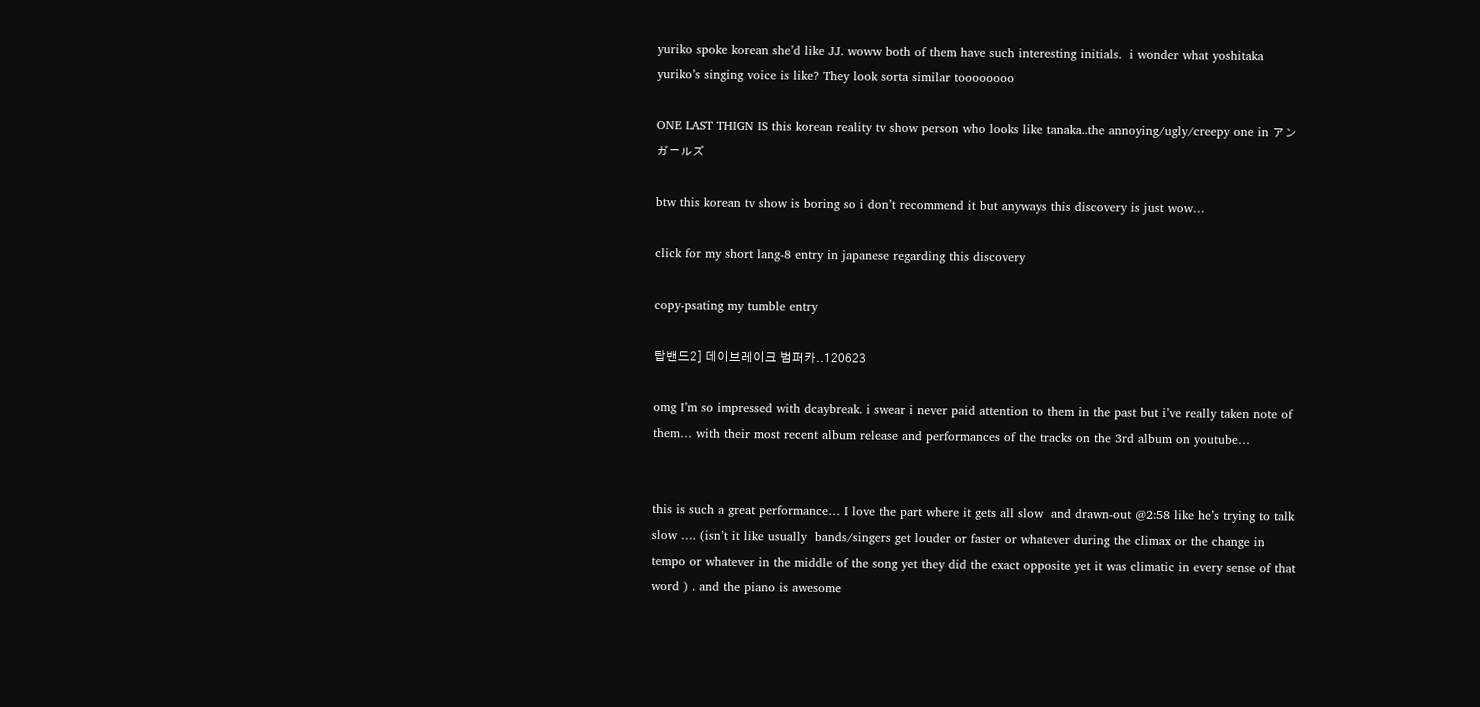yuriko spoke korean she’d like JJ. woww both of them have such interesting initials.  i wonder what yoshitaka yuriko’s singing voice is like? They look sorta similar toooooooo

ONE LAST THIGN IS this korean reality tv show person who looks like tanaka..the annoying/ugly/creepy one in アンガールズ

btw this korean tv show is boring so i don’t recommend it but anyways this discovery is just wow…

click for my short lang-8 entry in japanese regarding this discovery

copy-psating my tumble entry

탑밴드2] 데이브레이크 범퍼카..120623

omg I’m so impressed with dcaybreak. i swear i never paid attention to them in the past but i’ve really taken note of them… with their most recent album release and performances of the tracks on the 3rd album on youtube…


this is such a great performance… I love the part where it gets all slow  and drawn-out @2:58 like he’s trying to talk slow …. (isn’t it like usually  bands/singers get louder or faster or whatever during the climax or the change in tempo or whatever in the middle of the song yet they did the exact opposite yet it was climatic in every sense of that word ) . and the piano is awesome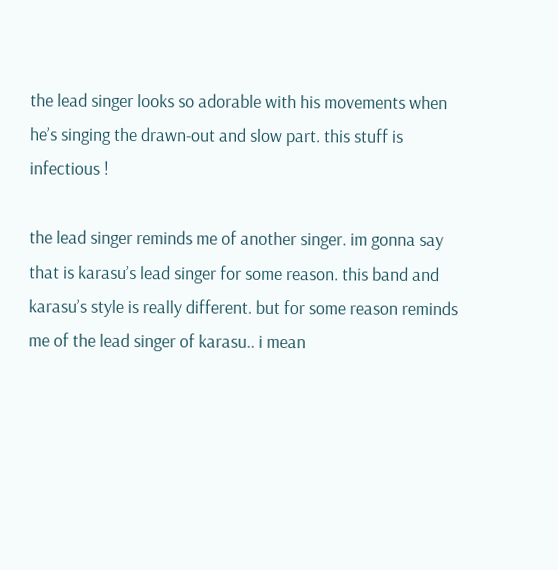the lead singer looks so adorable with his movements when he’s singing the drawn-out and slow part. this stuff is infectious !

the lead singer reminds me of another singer. im gonna say that is karasu’s lead singer for some reason. this band and karasu’s style is really different. but for some reason reminds me of the lead singer of karasu.. i mean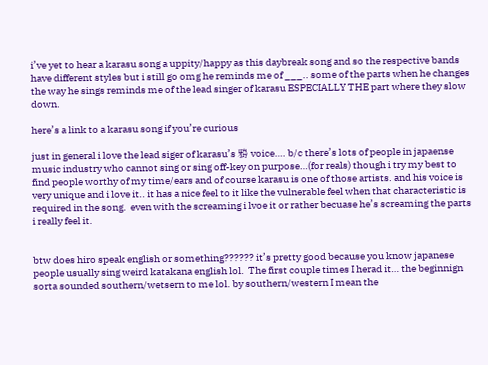i’ve yet to hear a karasu song a uppity/happy as this daybreak song and so the respective bands have different styles but i still go omg he reminds me of ___.. some of the parts when he changes the way he sings reminds me of the lead singer of karasu ESPECIALLY THE part where they slow down.

here’s a link to a karasu song if you’re curious

just in general i love the lead siger of karasu’s 鴉 voice…. b/c there’s lots of people in japaense music industry who cannot sing or sing off-key on purpose…(for reals) though i try my best to find people worthy of my time/ears and of course karasu is one of those artists. and his voice is very unique and i love it.. it has a nice feel to it like the vulnerable feel when that characteristic is required in the song.  even with the screaming i lvoe it or rather becuase he’s screaming the parts i really feel it.


btw does hiro speak english or something?????? it’s pretty good because you know japanese people usually sing weird katakana english lol.  The first couple times I herad it… the beginnign sorta sounded southern/wetsern to me lol. by southern/western I mean the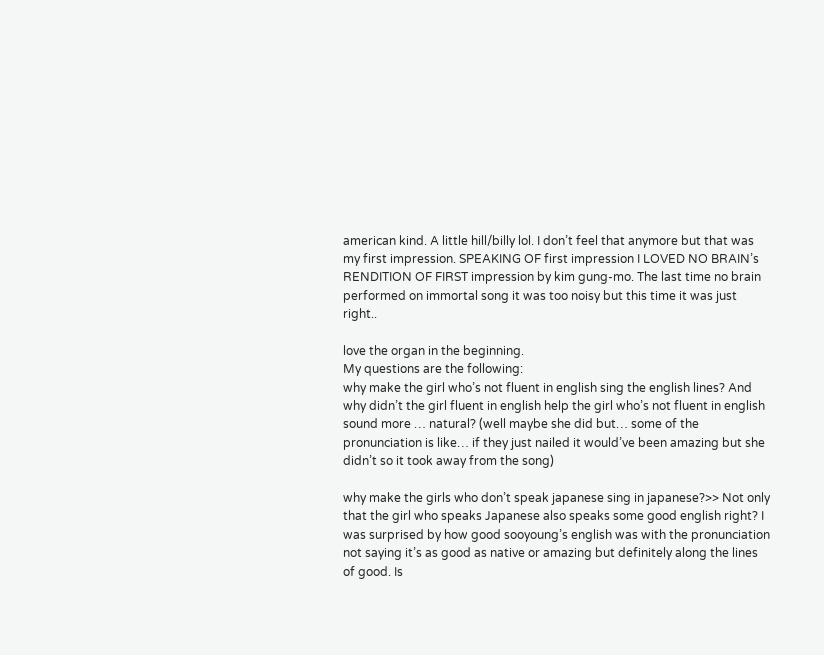american kind. A little hill/billy lol. I don’t feel that anymore but that was my first impression. SPEAKING OF first impression I LOVED NO BRAIN’s RENDITION OF FIRST impression by kim gung-mo. The last time no brain performed on immortal song it was too noisy but this time it was just right..

love the organ in the beginning.
My questions are the following:
why make the girl who’s not fluent in english sing the english lines? And why didn’t the girl fluent in english help the girl who’s not fluent in english sound more … natural? (well maybe she did but… some of the pronunciation is like… if they just nailed it would’ve been amazing but she didn’t so it took away from the song)

why make the girls who don’t speak japanese sing in japanese?>> Not only that the girl who speaks Japanese also speaks some good english right? I was surprised by how good sooyoung’s english was with the pronunciation not saying it’s as good as native or amazing but definitely along the lines of good. Is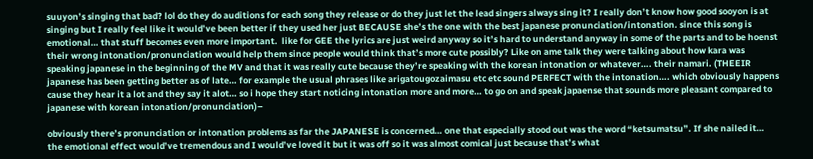suuyon’s singing that bad? lol do they do auditions for each song they release or do they just let the lead singers always sing it? I really don’t know how good sooyon is at singing but I really feel like it would’ve been better if they used her just BECAUSE she’s the one with the best japanese pronunciation/intonation. since this song is emotional… that stuff becomes even more important.  like for GEE the lyrics are just weird anyway so it’s hard to understand anyway in some of the parts and to be hoenst their wrong intonation/pronunciation would help them since people would think that’s more cute possibly? Like on ame talk they were talking about how kara was speaking japanese in the beginning of the MV and that it was really cute because they’re speaking with the korean intonation or whatever…. their namari. (THEEIR japanese has been getting better as of late… for example the usual phrases like arigatougozaimasu etc etc sound PERFECT with the intonation…. which obviously happens cause they hear it a lot and they say it alot… so i hope they start noticing intonation more and more… to go on and speak japaense that sounds more pleasant compared to japanese with korean intonation/pronunciation)–

obviously there’s pronunciation or intonation problems as far the JAPANESE is concerned… one that especially stood out was the word “ketsumatsu”. If she nailed it… the emotional effect would’ve tremendous and I would’ve loved it but it was off so it was almost comical just because that’s what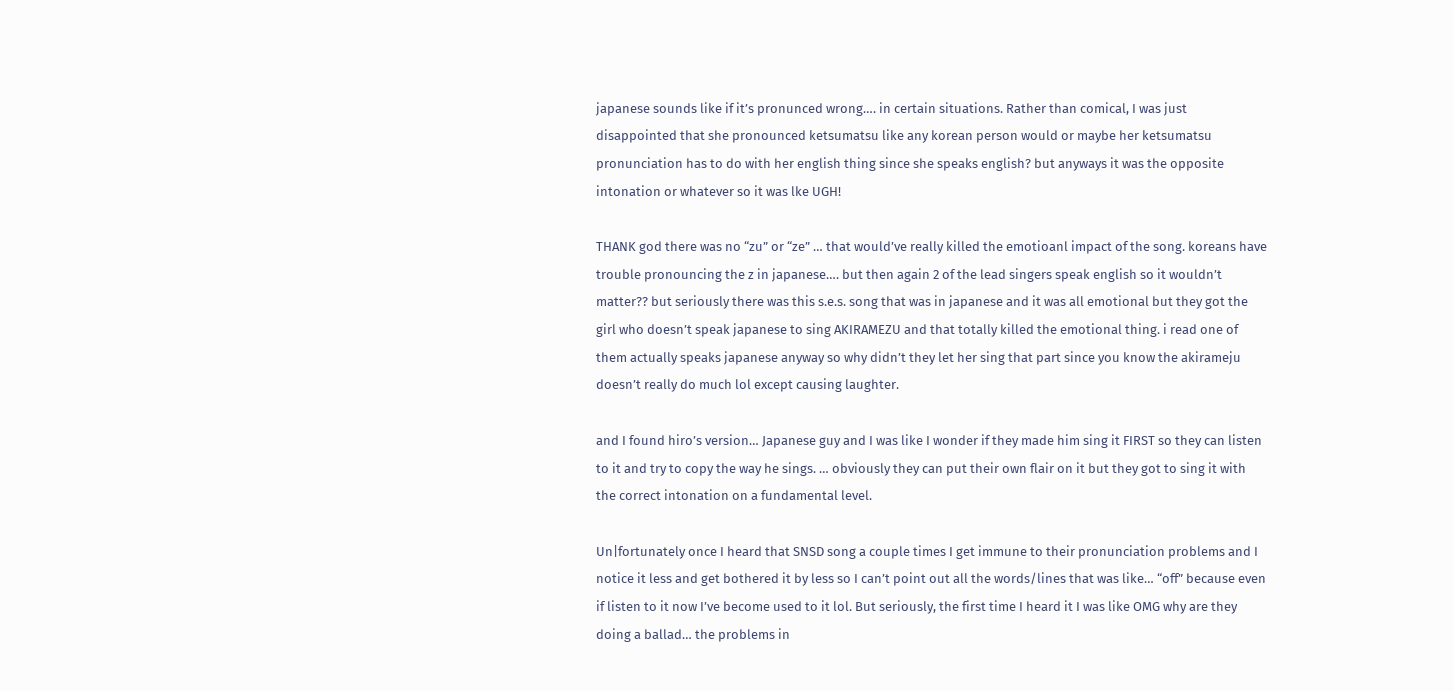japanese sounds like if it’s pronunced wrong…. in certain situations. Rather than comical, I was just disappointed that she pronounced ketsumatsu like any korean person would or maybe her ketsumatsu pronunciation has to do with her english thing since she speaks english? but anyways it was the opposite intonation or whatever so it was lke UGH!

THANK god there was no “zu” or “ze” … that would’ve really killed the emotioanl impact of the song. koreans have trouble pronouncing the z in japanese…. but then again 2 of the lead singers speak english so it wouldn’t matter?? but seriously there was this s.e.s. song that was in japanese and it was all emotional but they got the girl who doesn’t speak japanese to sing AKIRAMEZU and that totally killed the emotional thing. i read one of them actually speaks japanese anyway so why didn’t they let her sing that part since you know the akirameju doesn’t really do much lol except causing laughter.

and I found hiro’s version… Japanese guy and I was like I wonder if they made him sing it FIRST so they can listen to it and try to copy the way he sings. … obviously they can put their own flair on it but they got to sing it with the correct intonation on a fundamental level.

Un|fortunately once I heard that SNSD song a couple times I get immune to their pronunciation problems and I notice it less and get bothered it by less so I can’t point out all the words/lines that was like… “off” because even if listen to it now I’ve become used to it lol. But seriously, the first time I heard it I was like OMG why are they doing a ballad… the problems in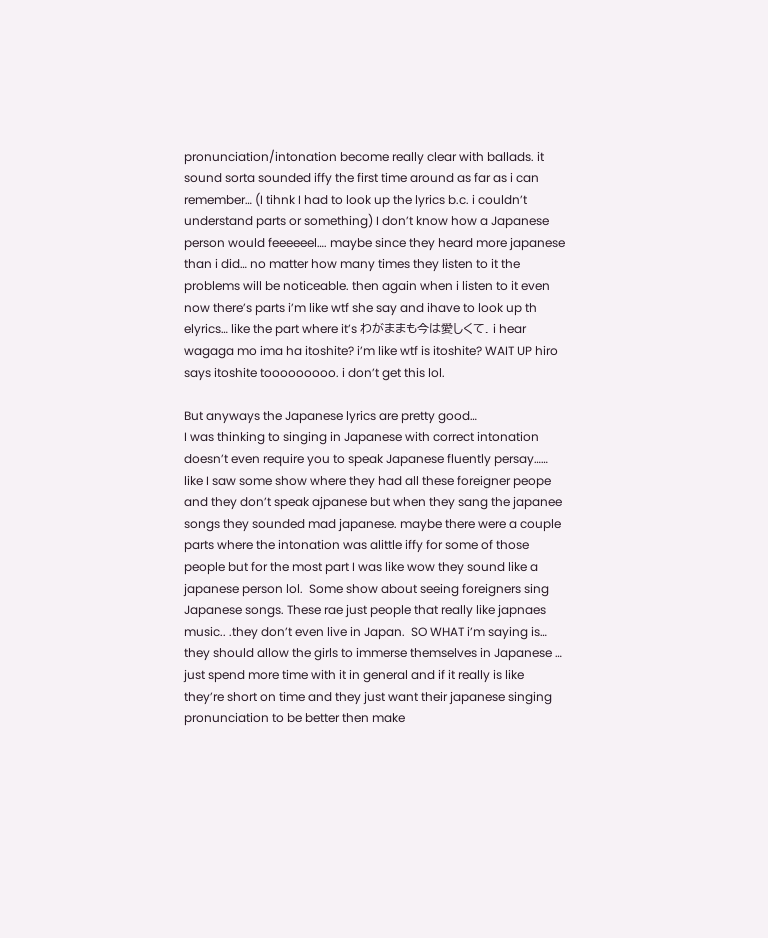pronunciation/intonation become really clear with ballads. it sound sorta sounded iffy the first time around as far as i can remember… (I tihnk I had to look up the lyrics b.c. i couldn’t understand parts or something) I don’t know how a Japanese person would feeeeeel…. maybe since they heard more japanese than i did… no matter how many times they listen to it the problems will be noticeable. then again when i listen to it even now there’s parts i’m like wtf she say and ihave to look up th elyrics… like the part where it’s わがままも今は愛しくて. i hear wagaga mo ima ha itoshite? i’m like wtf is itoshite? WAIT UP hiro says itoshite tooooooooo. i don’t get this lol.

But anyways the Japanese lyrics are pretty good…
I was thinking to singing in Japanese with correct intonation doesn’t even require you to speak Japanese fluently persay…… like I saw some show where they had all these foreigner peope  and they don’t speak ajpanese but when they sang the japanee songs they sounded mad japanese. maybe there were a couple parts where the intonation was alittle iffy for some of those people but for the most part I was like wow they sound like a japanese person lol.  Some show about seeing foreigners sing Japanese songs. These rae just people that really like japnaes music.. .they don’t even live in Japan.  SO WHAT i’m saying is… they should allow the girls to immerse themselves in Japanese … just spend more time with it in general and if it really is like they’re short on time and they just want their japanese singing pronunciation to be better then make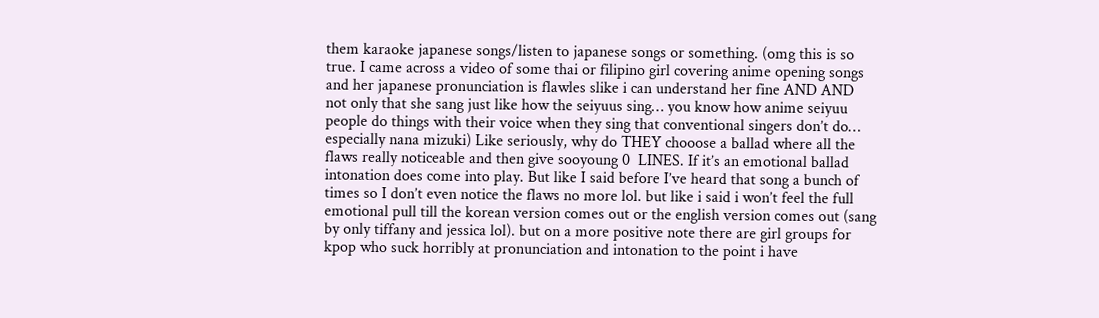them karaoke japanese songs/listen to japanese songs or something. (omg this is so true. I came across a video of some thai or filipino girl covering anime opening songs and her japanese pronunciation is flawles slike i can understand her fine AND AND not only that she sang just like how the seiyuus sing… you know how anime seiyuu people do things with their voice when they sing that conventional singers don’t do… especially nana mizuki) Like seriously, why do THEY chooose a ballad where all the flaws really noticeable and then give sooyoung 0  LINES. If it’s an emotional ballad intonation does come into play. But like I said before I’ve heard that song a bunch of times so I don’t even notice the flaws no more lol. but like i said i won’t feel the full emotional pull till the korean version comes out or the english version comes out (sang by only tiffany and jessica lol). but on a more positive note there are girl groups for kpop who suck horribly at pronunciation and intonation to the point i have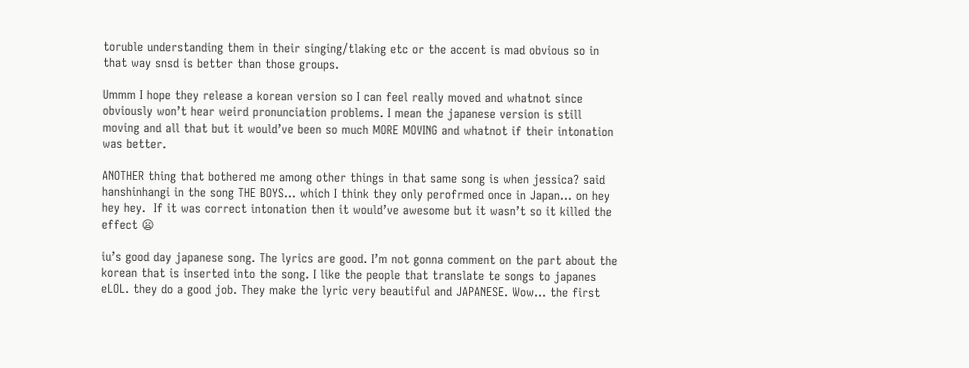toruble understanding them in their singing/tlaking etc or the accent is mad obvious so in that way snsd is better than those groups.

Ummm I hope they release a korean version so I can feel really moved and whatnot since obviously won’t hear weird pronunciation problems. I mean the japanese version is still moving and all that but it would’ve been so much MORE MOVING and whatnot if their intonation was better.

ANOTHER thing that bothered me among other things in that same song is when jessica? said hanshinhangi in the song THE BOYS... which I think they only perofrmed once in Japan… on hey hey hey.  If it was correct intonation then it would’ve awesome but it wasn’t so it killed the effect 😦

iu’s good day japanese song. The lyrics are good. I’m not gonna comment on the part about the korean that is inserted into the song. I like the people that translate te songs to japanes eLOL. they do a good job. They make the lyric very beautiful and JAPANESE. Wow… the first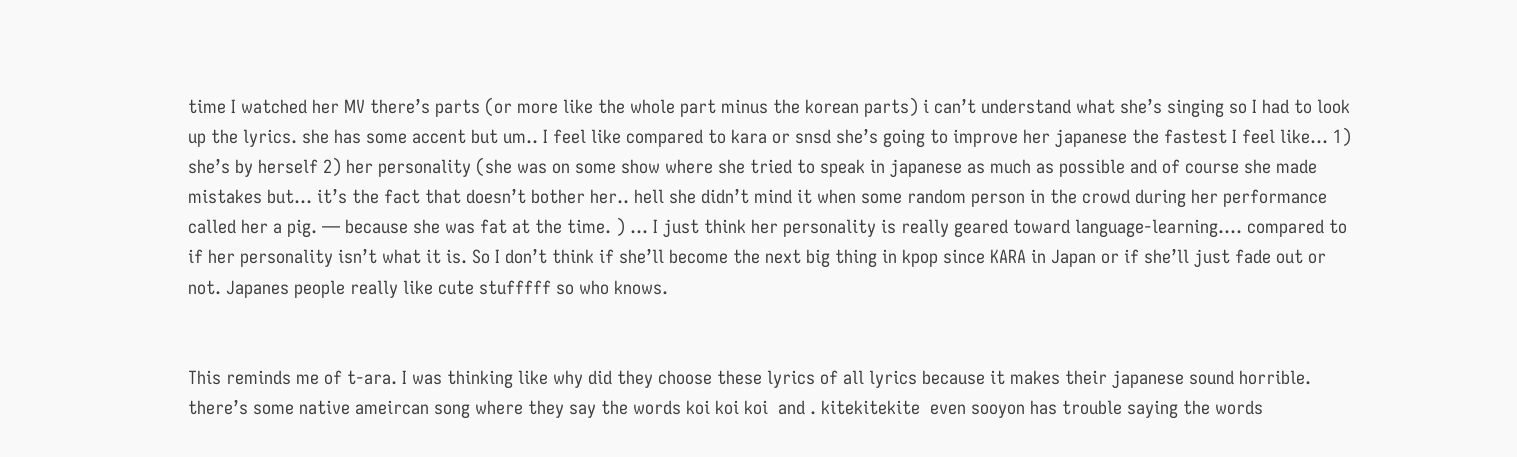time I watched her MV there’s parts (or more like the whole part minus the korean parts) i can’t understand what she’s singing so I had to look up the lyrics. she has some accent but um.. I feel like compared to kara or snsd she’s going to improve her japanese the fastest I feel like… 1) she’s by herself 2) her personality (she was on some show where she tried to speak in japanese as much as possible and of course she made mistakes but… it’s the fact that doesn’t bother her.. hell she didn’t mind it when some random person in the crowd during her performance called her a pig. — because she was fat at the time. ) … I just think her personality is really geared toward language-learning…. compared to if her personality isn’t what it is. So I don’t think if she’ll become the next big thing in kpop since KARA in Japan or if she’ll just fade out or not. Japanes people really like cute stufffff so who knows.


This reminds me of t-ara. I was thinking like why did they choose these lyrics of all lyrics because it makes their japanese sound horrible. there’s some native ameircan song where they say the words koi koi koi  and . kitekitekite  even sooyon has trouble saying the words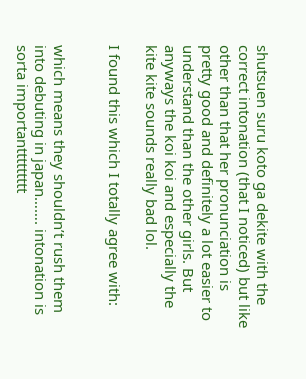shutsuen suru koto ga dekite with the correct intonation (that I noticed) but like other than that her pronunciation is pretty good and definitely a lot easier to understand than the other girls. But anyways the koi koi and especially the kite kite sounds really bad lol.

I found this which I totally agree with:


which means they shouldn’t rush them into debuting in japan……. intonation is sorta importanttttttttt